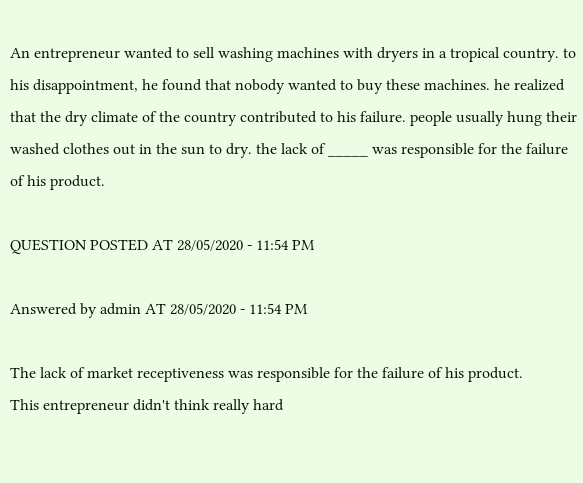An entrepreneur wanted to sell washing machines with dryers in a tropical country. to his disappointment, he found that nobody wanted to buy these machines. he realized that the dry climate of the country contributed to his failure. people usually hung their washed clothes out in the sun to dry. the lack of _____ was responsible for the failure of his product.

QUESTION POSTED AT 28/05/2020 - 11:54 PM

Answered by admin AT 28/05/2020 - 11:54 PM

The lack of market receptiveness was responsible for the failure of his product.
This entrepreneur didn't think really hard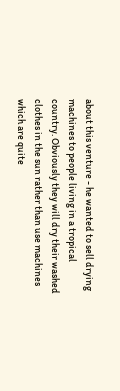about this venture - he wanted to sell drying machines to people living in a tropical country. Obviously they will dry their washed clothes in the sun rather than use machines which are quite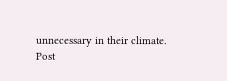unnecessary in their climate.
Post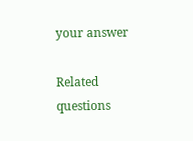your answer

Related questions